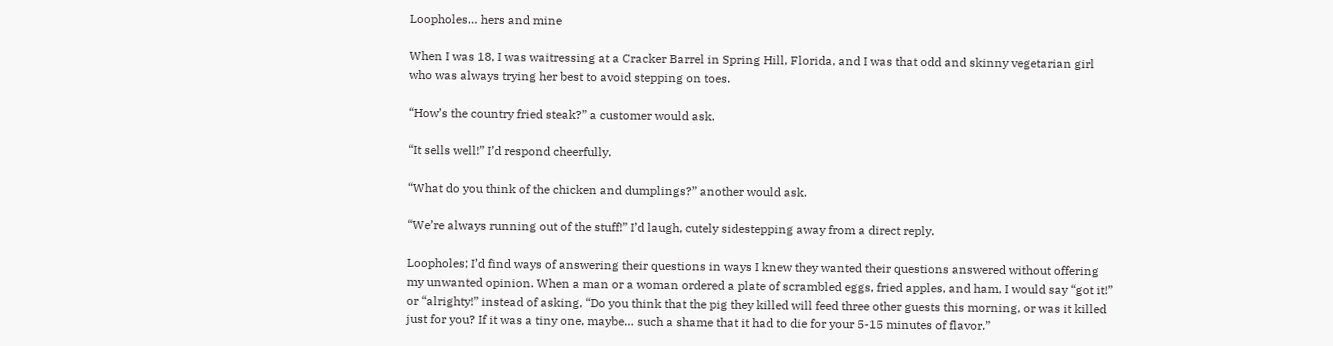Loopholes… hers and mine

When I was 18, I was waitressing at a Cracker Barrel in Spring Hill, Florida, and I was that odd and skinny vegetarian girl who was always trying her best to avoid stepping on toes.

“How’s the country fried steak?” a customer would ask.

“It sells well!” I’d respond cheerfully.

“What do you think of the chicken and dumplings?” another would ask.

“We’re always running out of the stuff!” I’d laugh, cutely sidestepping away from a direct reply.

Loopholes; I’d find ways of answering their questions in ways I knew they wanted their questions answered without offering my unwanted opinion. When a man or a woman ordered a plate of scrambled eggs, fried apples, and ham, I would say “got it!” or “alrighty!” instead of asking, “Do you think that the pig they killed will feed three other guests this morning, or was it killed just for you? If it was a tiny one, maybe… such a shame that it had to die for your 5-15 minutes of flavor.”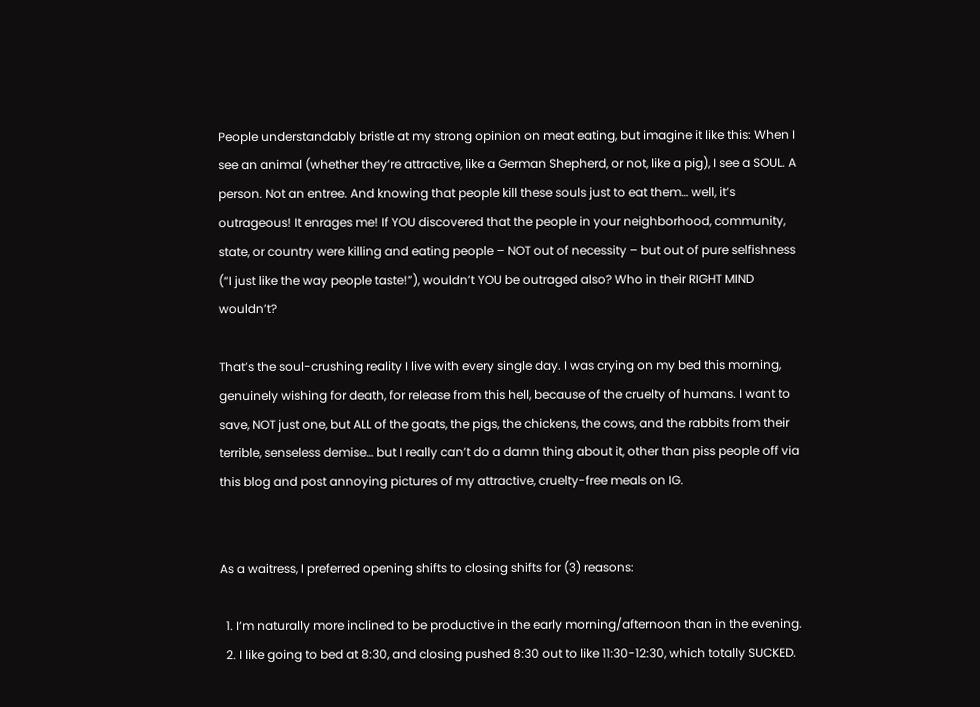People understandably bristle at my strong opinion on meat eating, but imagine it like this: When I see an animal (whether they’re attractive, like a German Shepherd, or not, like a pig), I see a SOUL. A person. Not an entree. And knowing that people kill these souls just to eat them… well, it’s outrageous! It enrages me! If YOU discovered that the people in your neighborhood, community, state, or country were killing and eating people – NOT out of necessity – but out of pure selfishness (“I just like the way people taste!”), wouldn’t YOU be outraged also? Who in their RIGHT MIND wouldn’t?

That’s the soul-crushing reality I live with every single day. I was crying on my bed this morning, genuinely wishing for death, for release from this hell, because of the cruelty of humans. I want to save, NOT just one, but ALL of the goats, the pigs, the chickens, the cows, and the rabbits from their terrible, senseless demise… but I really can’t do a damn thing about it, other than piss people off via this blog and post annoying pictures of my attractive, cruelty-free meals on IG.


As a waitress, I preferred opening shifts to closing shifts for (3) reasons:

  1. I’m naturally more inclined to be productive in the early morning/afternoon than in the evening.
  2. I like going to bed at 8:30, and closing pushed 8:30 out to like 11:30-12:30, which totally SUCKED.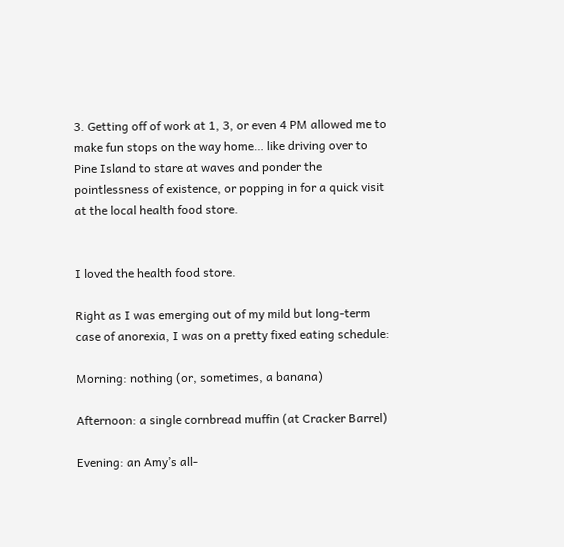3. Getting off of work at 1, 3, or even 4 PM allowed me to make fun stops on the way home… like driving over to Pine Island to stare at waves and ponder the pointlessness of existence, or popping in for a quick visit at the local health food store.


I loved the health food store.

Right as I was emerging out of my mild but long-term case of anorexia, I was on a pretty fixed eating schedule:

Morning: nothing (or, sometimes, a banana)

Afternoon: a single cornbread muffin (at Cracker Barrel)

Evening: an Amy’s all-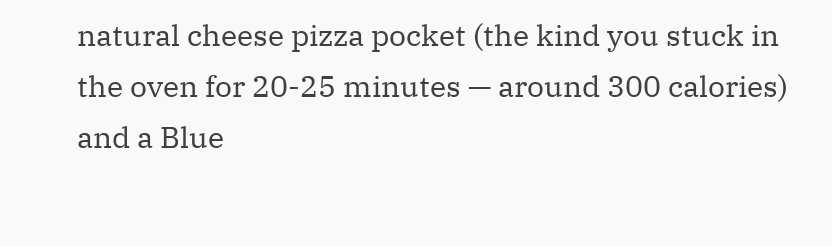natural cheese pizza pocket (the kind you stuck in the oven for 20-25 minutes — around 300 calories) and a Blue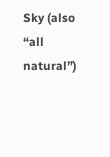Sky (also “all natural”)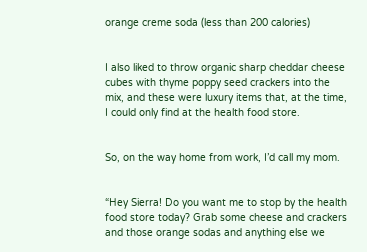orange creme soda (less than 200 calories)


I also liked to throw organic sharp cheddar cheese cubes with thyme poppy seed crackers into the mix, and these were luxury items that, at the time, I could only find at the health food store.


So, on the way home from work, I’d call my mom.


“Hey Sierra! Do you want me to stop by the health food store today? Grab some cheese and crackers and those orange sodas and anything else we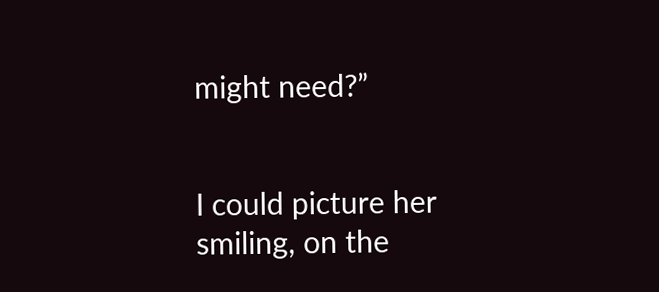might need?”


I could picture her smiling, on the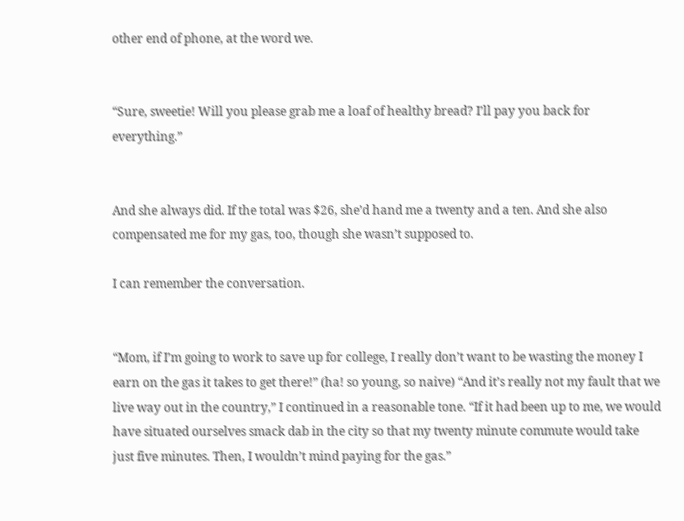other end of phone, at the word we.


“Sure, sweetie! Will you please grab me a loaf of healthy bread? I’ll pay you back for everything.”


And she always did. If the total was $26, she’d hand me a twenty and a ten. And she also compensated me for my gas, too, though she wasn’t supposed to.

I can remember the conversation.


“Mom, if I’m going to work to save up for college, I really don’t want to be wasting the money I earn on the gas it takes to get there!” (ha! so young, so naive) “And it’s really not my fault that we live way out in the country,” I continued in a reasonable tone. “If it had been up to me, we would have situated ourselves smack dab in the city so that my twenty minute commute would take just five minutes. Then, I wouldn’t mind paying for the gas.”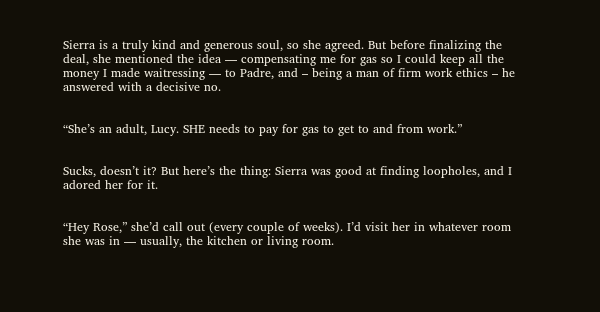Sierra is a truly kind and generous soul, so she agreed. But before finalizing the deal, she mentioned the idea — compensating me for gas so I could keep all the money I made waitressing — to Padre, and – being a man of firm work ethics – he answered with a decisive no.


“She’s an adult, Lucy. SHE needs to pay for gas to get to and from work.”


Sucks, doesn’t it? But here’s the thing: Sierra was good at finding loopholes, and I adored her for it.


“Hey Rose,” she’d call out (every couple of weeks). I’d visit her in whatever room she was in — usually, the kitchen or living room.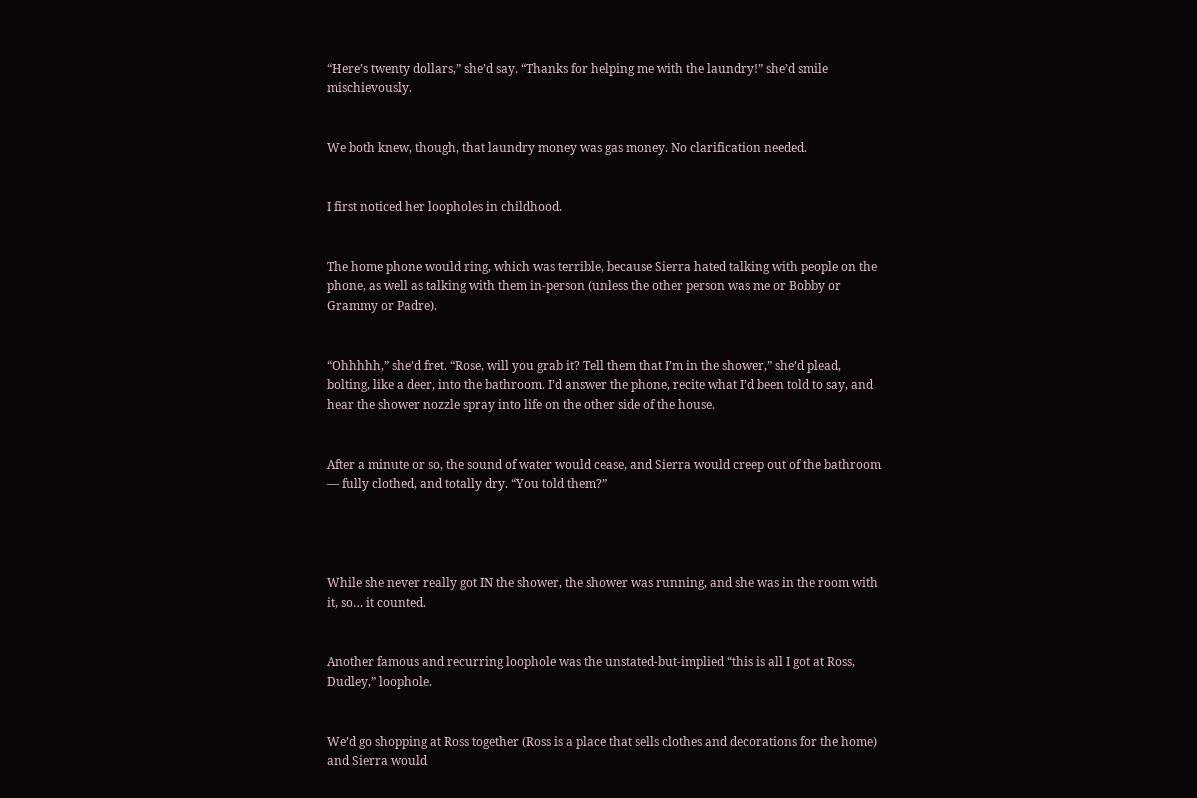“Here’s twenty dollars,” she’d say. “Thanks for helping me with the laundry!” she’d smile mischievously.


We both knew, though, that laundry money was gas money. No clarification needed.


I first noticed her loopholes in childhood.


The home phone would ring, which was terrible, because Sierra hated talking with people on the phone, as well as talking with them in-person (unless the other person was me or Bobby or Grammy or Padre).


“Ohhhhh,” she’d fret. “Rose, will you grab it? Tell them that I’m in the shower,” she’d plead, bolting, like a deer, into the bathroom. I’d answer the phone, recite what I’d been told to say, and hear the shower nozzle spray into life on the other side of the house.


After a minute or so, the sound of water would cease, and Sierra would creep out of the bathroom — fully clothed, and totally dry. “You told them?”




While she never really got IN the shower, the shower was running, and she was in the room with it, so… it counted.


Another famous and recurring loophole was the unstated-but-implied “this is all I got at Ross, Dudley,” loophole.


We’d go shopping at Ross together (Ross is a place that sells clothes and decorations for the home) and Sierra would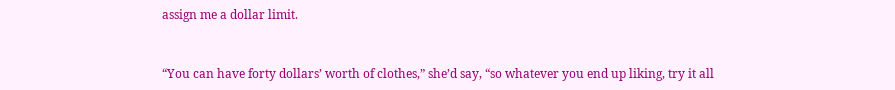assign me a dollar limit.


“You can have forty dollars’ worth of clothes,” she’d say, “so whatever you end up liking, try it all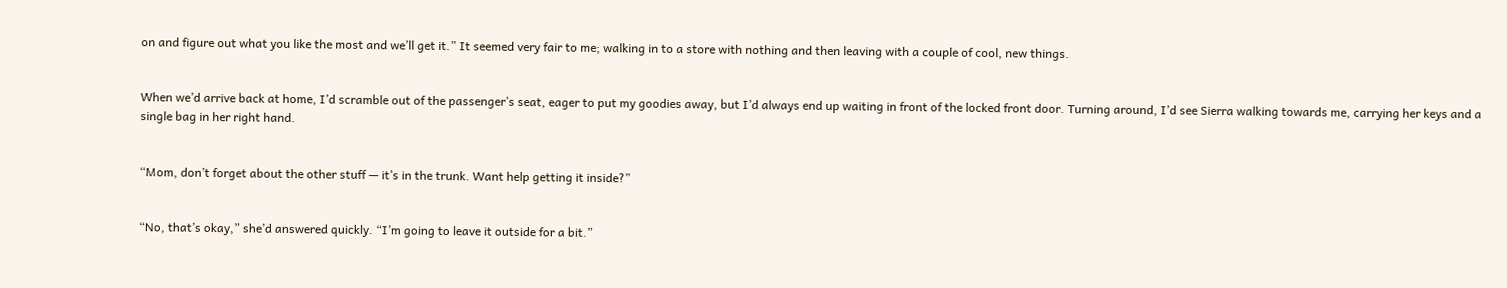on and figure out what you like the most and we’ll get it.” It seemed very fair to me; walking in to a store with nothing and then leaving with a couple of cool, new things.


When we’d arrive back at home, I’d scramble out of the passenger’s seat, eager to put my goodies away, but I’d always end up waiting in front of the locked front door. Turning around, I’d see Sierra walking towards me, carrying her keys and a single bag in her right hand.


“Mom, don’t forget about the other stuff — it’s in the trunk. Want help getting it inside?”


“No, that’s okay,” she’d answered quickly. “I’m going to leave it outside for a bit.”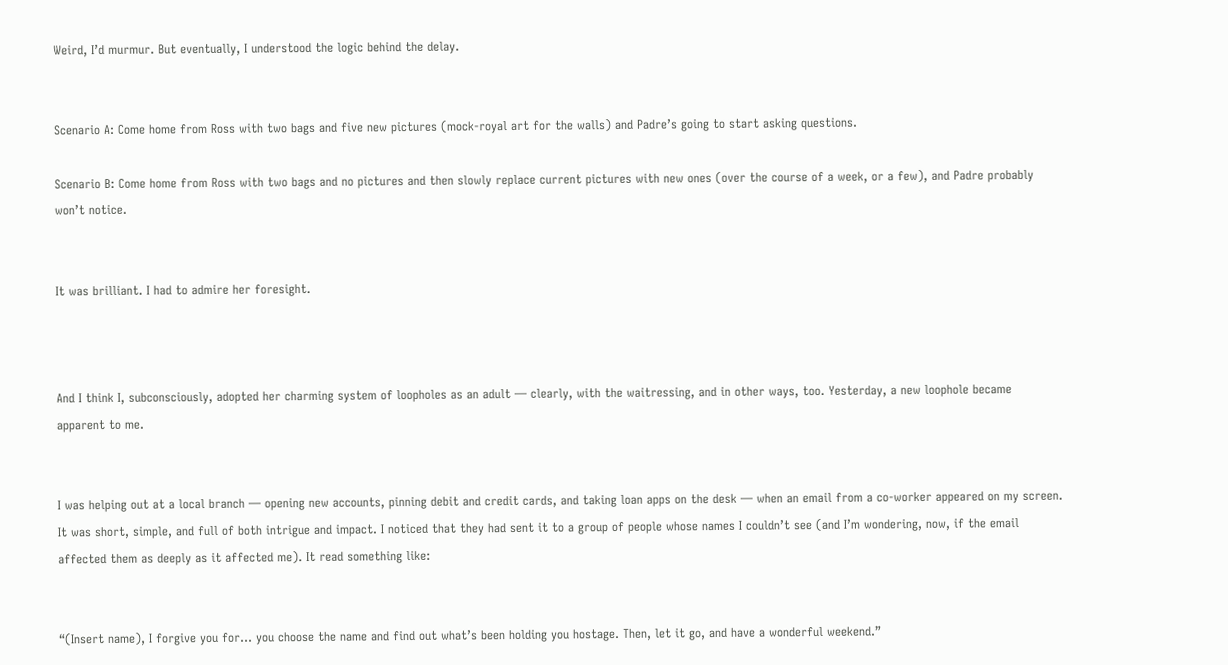Weird, I’d murmur. But eventually, I understood the logic behind the delay.


Scenario A: Come home from Ross with two bags and five new pictures (mock-royal art for the walls) and Padre’s going to start asking questions.

Scenario B: Come home from Ross with two bags and no pictures and then slowly replace current pictures with new ones (over the course of a week, or a few), and Padre probably won’t notice.


It was brilliant. I had to admire her foresight.



And I think I, subconsciously, adopted her charming system of loopholes as an adult — clearly, with the waitressing, and in other ways, too. Yesterday, a new loophole became apparent to me.


I was helping out at a local branch — opening new accounts, pinning debit and credit cards, and taking loan apps on the desk — when an email from a co-worker appeared on my screen. It was short, simple, and full of both intrigue and impact. I noticed that they had sent it to a group of people whose names I couldn’t see (and I’m wondering, now, if the email affected them as deeply as it affected me). It read something like:


“(Insert name), I forgive you for… you choose the name and find out what’s been holding you hostage. Then, let it go, and have a wonderful weekend.”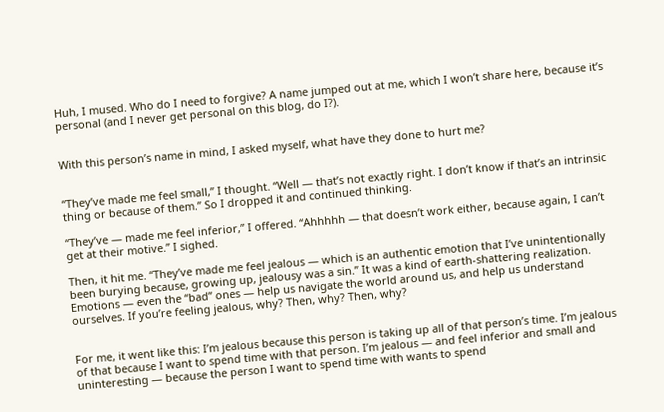Huh, I mused. Who do I need to forgive? A name jumped out at me, which I won’t share here, because it’s personal (and I never get personal on this blog, do I?).


With this person’s name in mind, I asked myself, what have they done to hurt me?


“They’ve made me feel small,” I thought. “Well — that’s not exactly right. I don’t know if that’s an intrinsic thing or because of them.” So I dropped it and continued thinking.

“They’ve — made me feel inferior,” I offered. “Ahhhhh — that doesn’t work either, because again, I can’t get at their motive.” I sighed.

Then, it hit me. “They’ve made me feel jealous — which is an authentic emotion that I’ve unintentionally been burying because, growing up, jealousy was a sin.” It was a kind of earth-shattering realization. Emotions — even the “bad” ones — help us navigate the world around us, and help us understand ourselves. If you’re feeling jealous, why? Then, why? Then, why?


For me, it went like this: I’m jealous because this person is taking up all of that person’s time. I’m jealous of that because I want to spend time with that person. I’m jealous — and feel inferior and small and uninteresting — because the person I want to spend time with wants to spend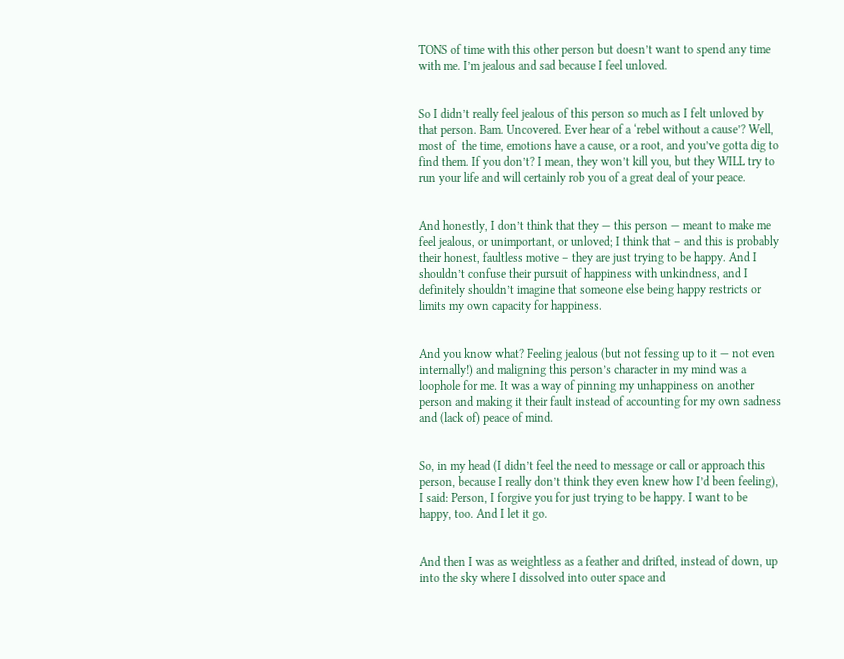TONS of time with this other person but doesn’t want to spend any time with me. I’m jealous and sad because I feel unloved.


So I didn’t really feel jealous of this person so much as I felt unloved by that person. Bam. Uncovered. Ever hear of a ‘rebel without a cause’? Well, most of  the time, emotions have a cause, or a root, and you’ve gotta dig to find them. If you don’t? I mean, they won’t kill you, but they WILL try to run your life and will certainly rob you of a great deal of your peace.


And honestly, I don’t think that they — this person — meant to make me feel jealous, or unimportant, or unloved; I think that – and this is probably their honest, faultless motive – they are just trying to be happy. And I shouldn’t confuse their pursuit of happiness with unkindness, and I definitely shouldn’t imagine that someone else being happy restricts or limits my own capacity for happiness.


And you know what? Feeling jealous (but not fessing up to it — not even internally!) and maligning this person’s character in my mind was a loophole for me. It was a way of pinning my unhappiness on another person and making it their fault instead of accounting for my own sadness and (lack of) peace of mind.


So, in my head (I didn’t feel the need to message or call or approach this person, because I really don’t think they even knew how I’d been feeling), I said: Person, I forgive you for just trying to be happy. I want to be happy, too. And I let it go.


And then I was as weightless as a feather and drifted, instead of down, up into the sky where I dissolved into outer space and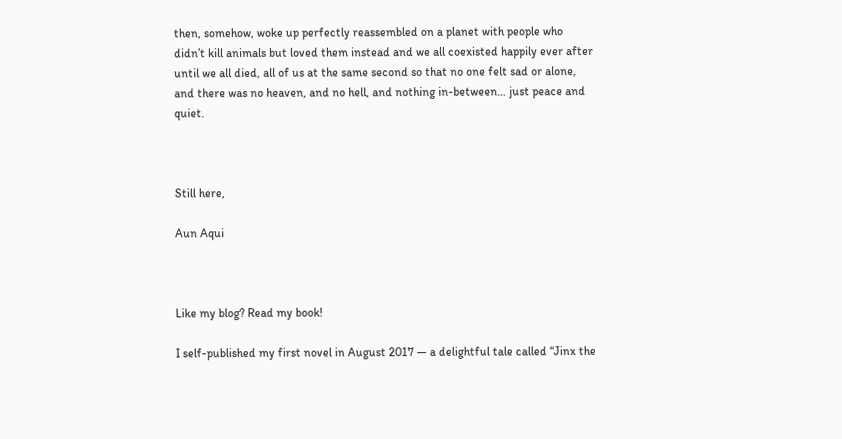then, somehow, woke up perfectly reassembled on a planet with people who didn’t kill animals but loved them instead and we all coexisted happily ever after until we all died, all of us at the same second so that no one felt sad or alone, and there was no heaven, and no hell, and nothing in-between… just peace and quiet.



Still here,

Aun Aqui



Like my blog? Read my book!

I self-published my first novel in August 2017 — a delightful tale called “Jinx the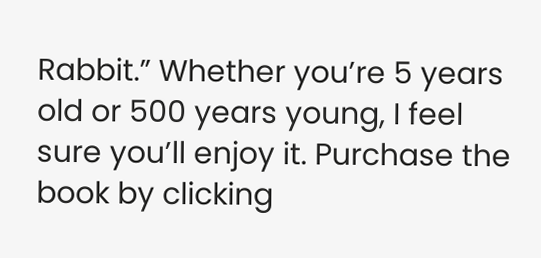Rabbit.” Whether you’re 5 years old or 500 years young, I feel sure you’ll enjoy it. Purchase the book by clicking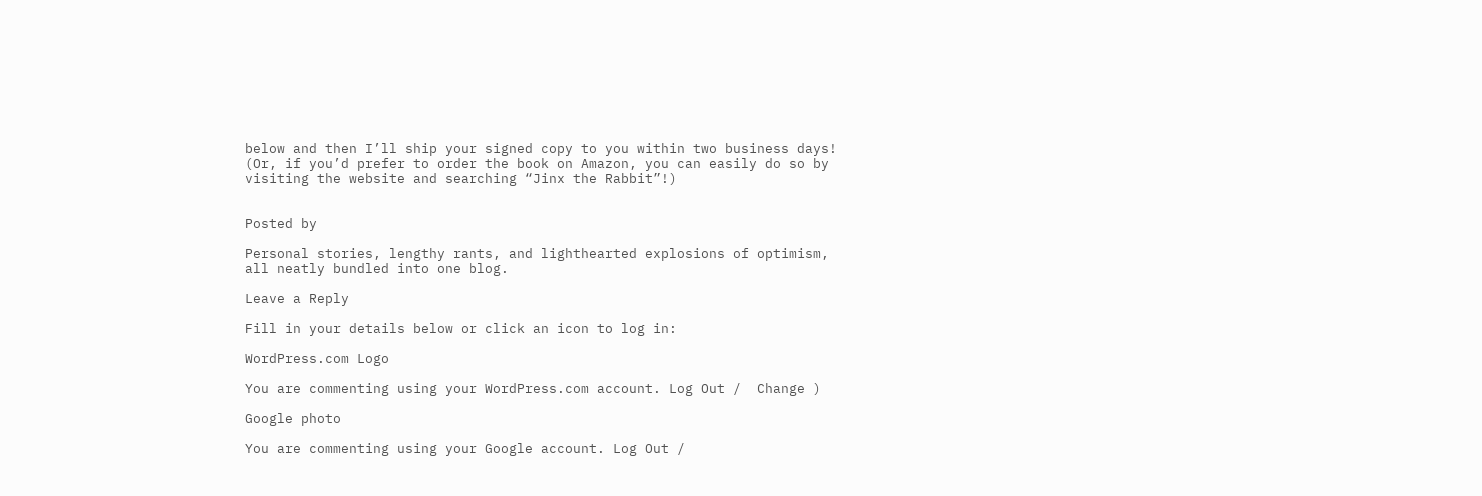below and then I’ll ship your signed copy to you within two business days! (Or, if you’d prefer to order the book on Amazon, you can easily do so by visiting the website and searching “Jinx the Rabbit”!)


Posted by

Personal stories, lengthy rants, and lighthearted explosions of optimism, all neatly bundled into one blog.

Leave a Reply

Fill in your details below or click an icon to log in:

WordPress.com Logo

You are commenting using your WordPress.com account. Log Out /  Change )

Google photo

You are commenting using your Google account. Log Out /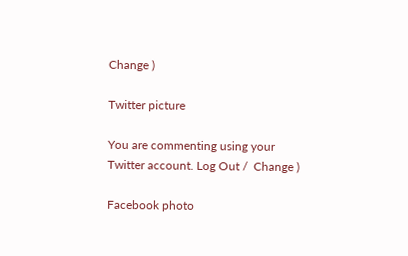Change )

Twitter picture

You are commenting using your Twitter account. Log Out /  Change )

Facebook photo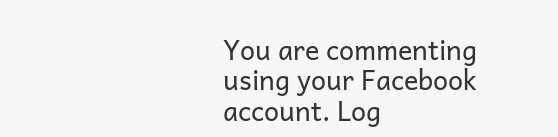You are commenting using your Facebook account. Log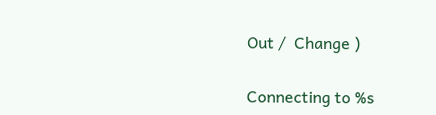Out /  Change )

Connecting to %s